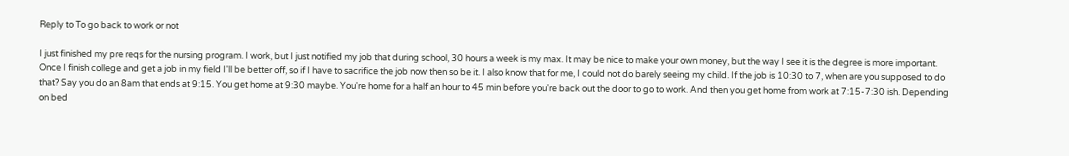Reply to To go back to work or not

I just finished my pre reqs for the nursing program. I work, but I just notified my job that during school, 30 hours a week is my max. It may be nice to make your own money, but the way I see it is the degree is more important. Once I finish college and get a job in my field I'll be better off, so if I have to sacrifice the job now then so be it. I also know that for me, I could not do barely seeing my child. If the job is 10:30 to 7, when are you supposed to do that? Say you do an 8am that ends at 9:15. You get home at 9:30 maybe. You're home for a half an hour to 45 min before you're back out the door to go to work. And then you get home from work at 7:15-7:30 ish. Depending on bed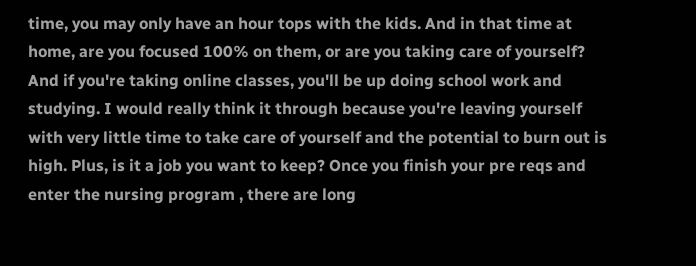time, you may only have an hour tops with the kids. And in that time at home, are you focused 100% on them, or are you taking care of yourself? And if you're taking online classes, you'll be up doing school work and studying. I would really think it through because you're leaving yourself with very little time to take care of yourself and the potential to burn out is high. Plus, is it a job you want to keep? Once you finish your pre reqs and enter the nursing program , there are long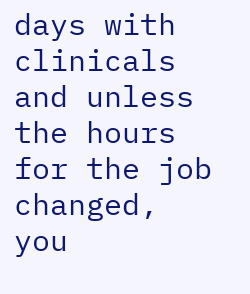days with clinicals and unless the hours for the job changed, you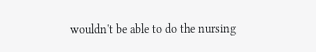wouldn't be able to do the nursing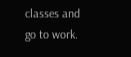classes and go to work.